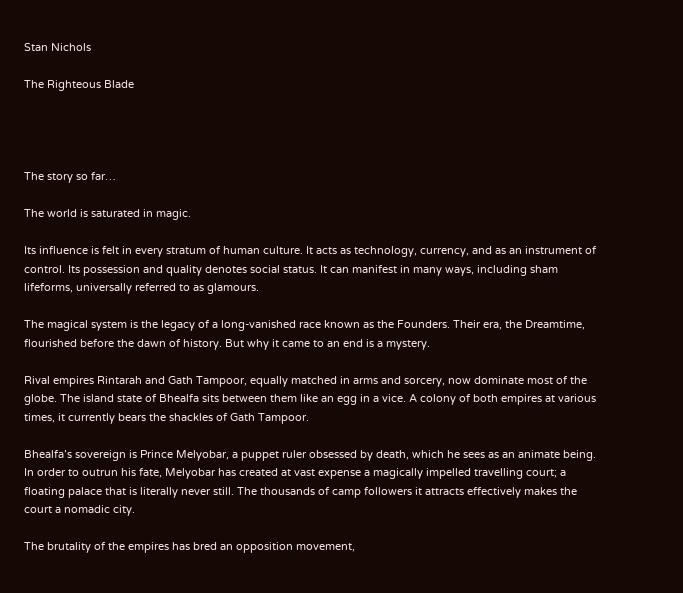Stan Nichols

The Righteous Blade




The story so far…

The world is saturated in magic.

Its influence is felt in every stratum of human culture. It acts as technology, currency, and as an instrument of control. Its possession and quality denotes social status. It can manifest in many ways, including sham lifeforms, universally referred to as glamours.

The magical system is the legacy of a long-vanished race known as the Founders. Their era, the Dreamtime, flourished before the dawn of history. But why it came to an end is a mystery.

Rival empires Rintarah and Gath Tampoor, equally matched in arms and sorcery, now dominate most of the globe. The island state of Bhealfa sits between them like an egg in a vice. A colony of both empires at various times, it currently bears the shackles of Gath Tampoor.

Bhealfa’s sovereign is Prince Melyobar, a puppet ruler obsessed by death, which he sees as an animate being. In order to outrun his fate, Melyobar has created at vast expense a magically impelled travelling court; a floating palace that is literally never still. The thousands of camp followers it attracts effectively makes the court a nomadic city.

The brutality of the empires has bred an opposition movement,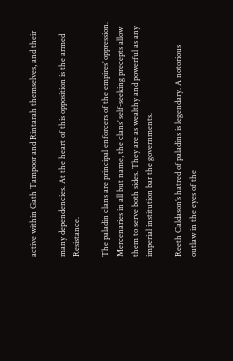active within Gath Tampoor and Rintarah themselves, and their

many dependencies. At the heart of this opposition is the armed Resistance.

The paladin clans are principal enforcers of the empires’ oppression. Mercenaries in all but name, the clans’ self-seeking precepts allow them to serve both sides. They are as wealthy and powerful as any imperial institution bar the governments.

Reeth Caldason’s hatred of paladins is legendary. A notorious outlaw in the eyes of the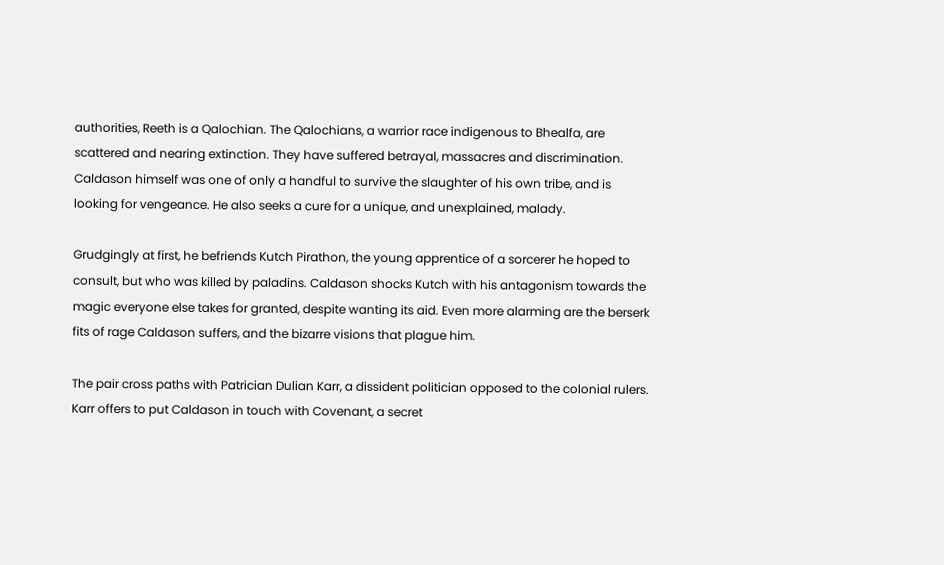authorities, Reeth is a Qalochian. The Qalochians, a warrior race indigenous to Bhealfa, are scattered and nearing extinction. They have suffered betrayal, massacres and discrimination. Caldason himself was one of only a handful to survive the slaughter of his own tribe, and is looking for vengeance. He also seeks a cure for a unique, and unexplained, malady.

Grudgingly at first, he befriends Kutch Pirathon, the young apprentice of a sorcerer he hoped to consult, but who was killed by paladins. Caldason shocks Kutch with his antagonism towards the magic everyone else takes for granted, despite wanting its aid. Even more alarming are the berserk fits of rage Caldason suffers, and the bizarre visions that plague him.

The pair cross paths with Patrician Dulian Karr, a dissident politician opposed to the colonial rulers. Karr offers to put Caldason in touch with Covenant, a secret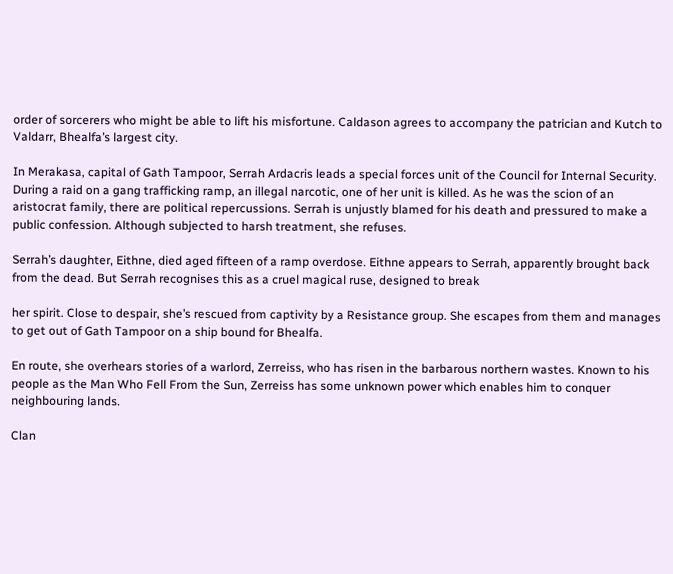order of sorcerers who might be able to lift his misfortune. Caldason agrees to accompany the patrician and Kutch to Valdarr, Bhealfa’s largest city.

In Merakasa, capital of Gath Tampoor, Serrah Ardacris leads a special forces unit of the Council for Internal Security. During a raid on a gang trafficking ramp, an illegal narcotic, one of her unit is killed. As he was the scion of an aristocrat family, there are political repercussions. Serrah is unjustly blamed for his death and pressured to make a public confession. Although subjected to harsh treatment, she refuses.

Serrah’s daughter, Eithne, died aged fifteen of a ramp overdose. Eithne appears to Serrah, apparently brought back from the dead. But Serrah recognises this as a cruel magical ruse, designed to break

her spirit. Close to despair, she’s rescued from captivity by a Resistance group. She escapes from them and manages to get out of Gath Tampoor on a ship bound for Bhealfa.

En route, she overhears stories of a warlord, Zerreiss, who has risen in the barbarous northern wastes. Known to his people as the Man Who Fell From the Sun, Zerreiss has some unknown power which enables him to conquer neighbouring lands.

Clan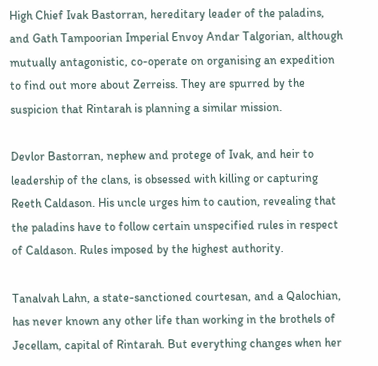High Chief Ivak Bastorran, hereditary leader of the paladins, and Gath Tampoorian Imperial Envoy Andar Talgorian, although mutually antagonistic, co-operate on organising an expedition to find out more about Zerreiss. They are spurred by the suspicion that Rintarah is planning a similar mission.

Devlor Bastorran, nephew and protege of Ivak, and heir to leadership of the clans, is obsessed with killing or capturing Reeth Caldason. His uncle urges him to caution, revealing that the paladins have to follow certain unspecified rules in respect of Caldason. Rules imposed by the highest authority.

Tanalvah Lahn, a state-sanctioned courtesan, and a Qalochian, has never known any other life than working in the brothels of Jecellam, capital of Rintarah. But everything changes when her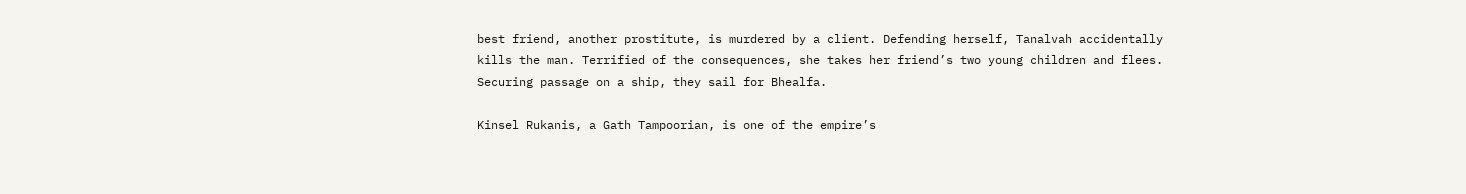best friend, another prostitute, is murdered by a client. Defending herself, Tanalvah accidentally kills the man. Terrified of the consequences, she takes her friend’s two young children and flees. Securing passage on a ship, they sail for Bhealfa.

Kinsel Rukanis, a Gath Tampoorian, is one of the empire’s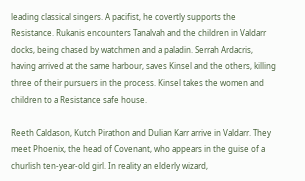leading classical singers. A pacifist, he covertly supports the Resistance. Rukanis encounters Tanalvah and the children in Valdarr docks, being chased by watchmen and a paladin. Serrah Ardacris, having arrived at the same harbour, saves Kinsel and the others, killing three of their pursuers in the process. Kinsel takes the women and children to a Resistance safe house.

Reeth Caldason, Kutch Pirathon and Dulian Karr arrive in Valdarr. They meet Phoenix, the head of Covenant, who appears in the guise of a churlish ten-year-old girl. In reality an elderly wizard,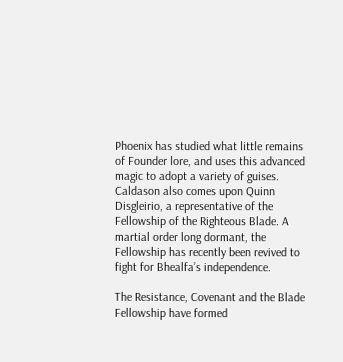Phoenix has studied what little remains of Founder lore, and uses this advanced magic to adopt a variety of guises. Caldason also comes upon Quinn Disgleirio, a representative of the Fellowship of the Righteous Blade. A martial order long dormant, the Fellowship has recently been revived to fight for Bhealfa’s independence.

The Resistance, Covenant and the Blade Fellowship have formed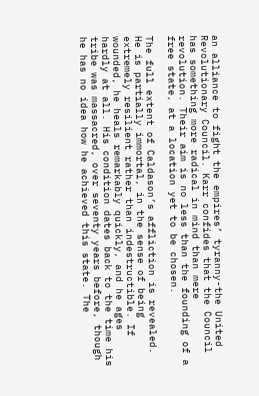an alliance to fight the empires’ tyranny-the United Revolutionary Council. Karr confides that the Council has something more radical in mind than mere revolution. Their aim is no less than the founding of a free state, at a location yet to be chosen.

The full extent of Caldason’s affliction is revealed. He is partially immortal, in the sense of being extremely resilient rather than indestructible. If wounded, he heals remarkably quickly, and he ages hardly at all. His condition dates back to the time his tribe was massacred, over seventy years before, though he has no idea how he achieved this state. The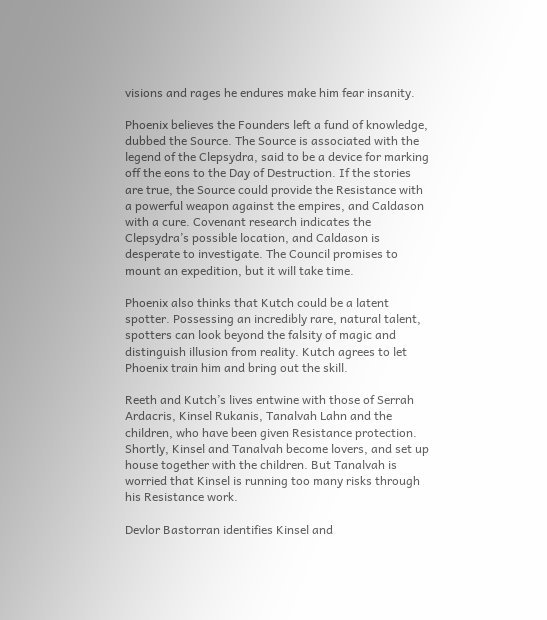visions and rages he endures make him fear insanity.

Phoenix believes the Founders left a fund of knowledge, dubbed the Source. The Source is associated with the legend of the Clepsydra, said to be a device for marking off the eons to the Day of Destruction. If the stories are true, the Source could provide the Resistance with a powerful weapon against the empires, and Caldason with a cure. Covenant research indicates the Clepsydra’s possible location, and Caldason is desperate to investigate. The Council promises to mount an expedition, but it will take time.

Phoenix also thinks that Kutch could be a latent spotter. Possessing an incredibly rare, natural talent, spotters can look beyond the falsity of magic and distinguish illusion from reality. Kutch agrees to let Phoenix train him and bring out the skill.

Reeth and Kutch’s lives entwine with those of Serrah Ardacris, Kinsel Rukanis, Tanalvah Lahn and the children, who have been given Resistance protection. Shortly, Kinsel and Tanalvah become lovers, and set up house together with the children. But Tanalvah is worried that Kinsel is running too many risks through his Resistance work.

Devlor Bastorran identifies Kinsel and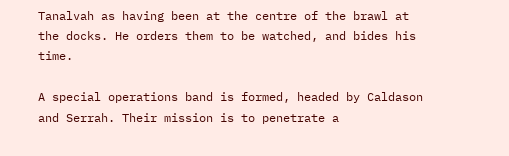Tanalvah as having been at the centre of the brawl at the docks. He orders them to be watched, and bides his time.

A special operations band is formed, headed by Caldason and Serrah. Their mission is to penetrate a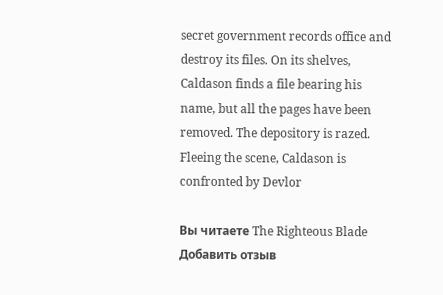secret government records office and destroy its files. On its shelves, Caldason finds a file bearing his name, but all the pages have been removed. The depository is razed. Fleeing the scene, Caldason is confronted by Devlor

Вы читаете The Righteous Blade
Добавить отзыв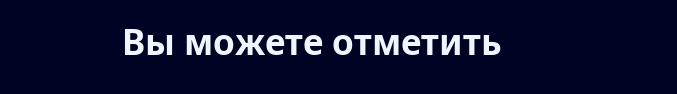Вы можете отметить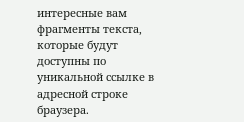интересные вам фрагменты текста, которые будут доступны по уникальной ссылке в адресной строке браузера.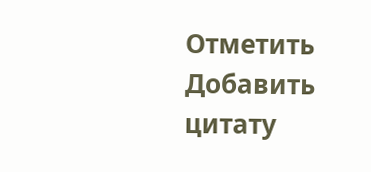Отметить Добавить цитату